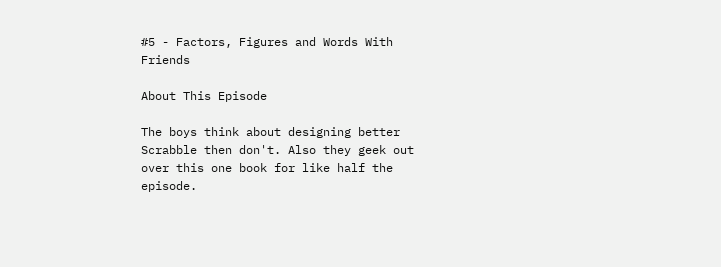#5 - Factors, Figures and Words With Friends

About This Episode

The boys think about designing better Scrabble then don't. Also they geek out over this one book for like half the episode.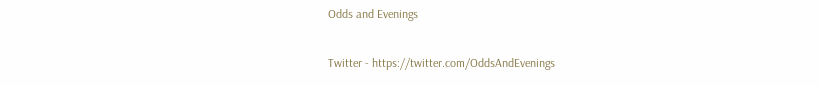Odds and Evenings

Twitter - https://twitter.com/OddsAndEvenings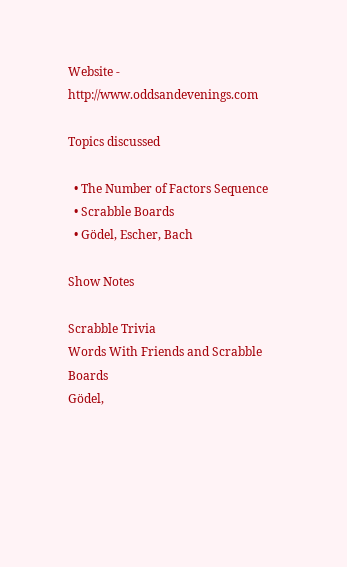Website - http://www.oddsandevenings.com

Topics discussed

  • The Number of Factors Sequence
  • Scrabble Boards
  • Gödel, Escher, Bach

Show Notes

Scrabble Trivia
Words With Friends and Scrabble Boards
Gödel,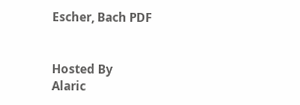Escher, Bach PDF


Hosted By
Alaric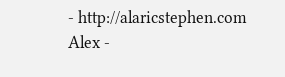- http://alaricstephen.com
Alex -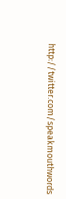http://twitter.com/speakmouthwords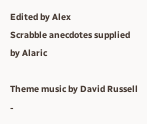Edited by Alex
Scrabble anecdotes supplied by Alaric

Theme music by David Russell -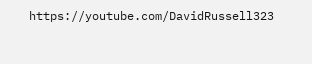https://youtube.com/DavidRussell323